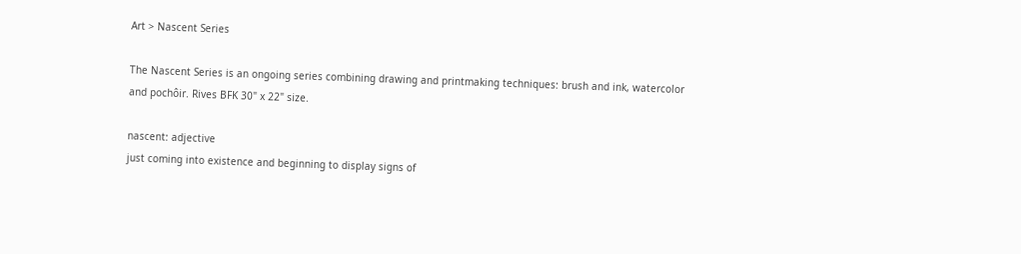Art > Nascent Series

The Nascent Series is an ongoing series combining drawing and printmaking techniques: brush and ink, watercolor and pochôir. Rives BFK 30" x 22" size.

nascent: adjective
just coming into existence and beginning to display signs of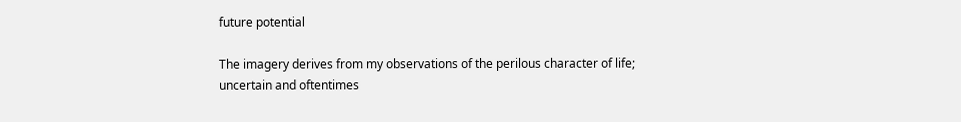future potential

The imagery derives from my observations of the perilous character of life;
uncertain and oftentimes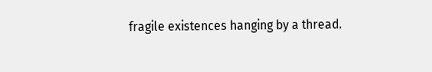fragile existences hanging by a thread.